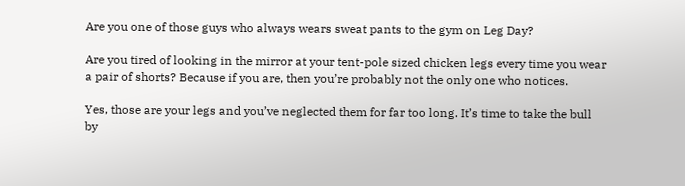Are you one of those guys who always wears sweat pants to the gym on Leg Day?

Are you tired of looking in the mirror at your tent-pole sized chicken legs every time you wear a pair of shorts? Because if you are, then you’re probably not the only one who notices.

Yes, those are your legs and you’ve neglected them for far too long. It’s time to take the bull by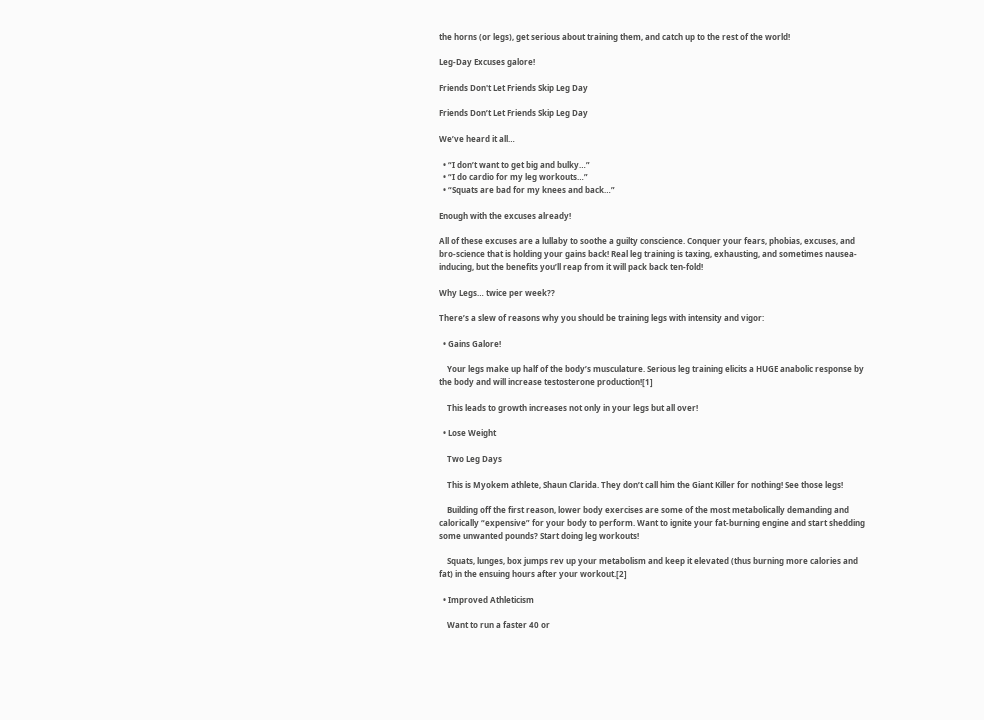the horns (or legs), get serious about training them, and catch up to the rest of the world!

Leg-Day Excuses galore!

Friends Don't Let Friends Skip Leg Day

Friends Don’t Let Friends Skip Leg Day

We’ve heard it all…

  • “I don’t want to get big and bulky…”
  • “I do cardio for my leg workouts…”
  • “Squats are bad for my knees and back…”

Enough with the excuses already!

All of these excuses are a lullaby to soothe a guilty conscience. Conquer your fears, phobias, excuses, and bro-science that is holding your gains back! Real leg training is taxing, exhausting, and sometimes nausea-inducing, but the benefits you’ll reap from it will pack back ten-fold!

Why Legs… twice per week??

There’s a slew of reasons why you should be training legs with intensity and vigor:

  • Gains Galore!

    Your legs make up half of the body’s musculature. Serious leg training elicits a HUGE anabolic response by the body and will increase testosterone production![1]

    This leads to growth increases not only in your legs but all over!

  • Lose Weight

    Two Leg Days

    This is Myokem athlete, Shaun Clarida. They don’t call him the Giant Killer for nothing! See those legs!

    Building off the first reason, lower body exercises are some of the most metabolically demanding and calorically “expensive” for your body to perform. Want to ignite your fat-burning engine and start shedding some unwanted pounds? Start doing leg workouts!

    Squats, lunges, box jumps rev up your metabolism and keep it elevated (thus burning more calories and fat) in the ensuing hours after your workout.[2]

  • Improved Athleticism

    Want to run a faster 40 or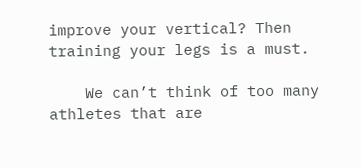improve your vertical? Then training your legs is a must.

    We can’t think of too many athletes that are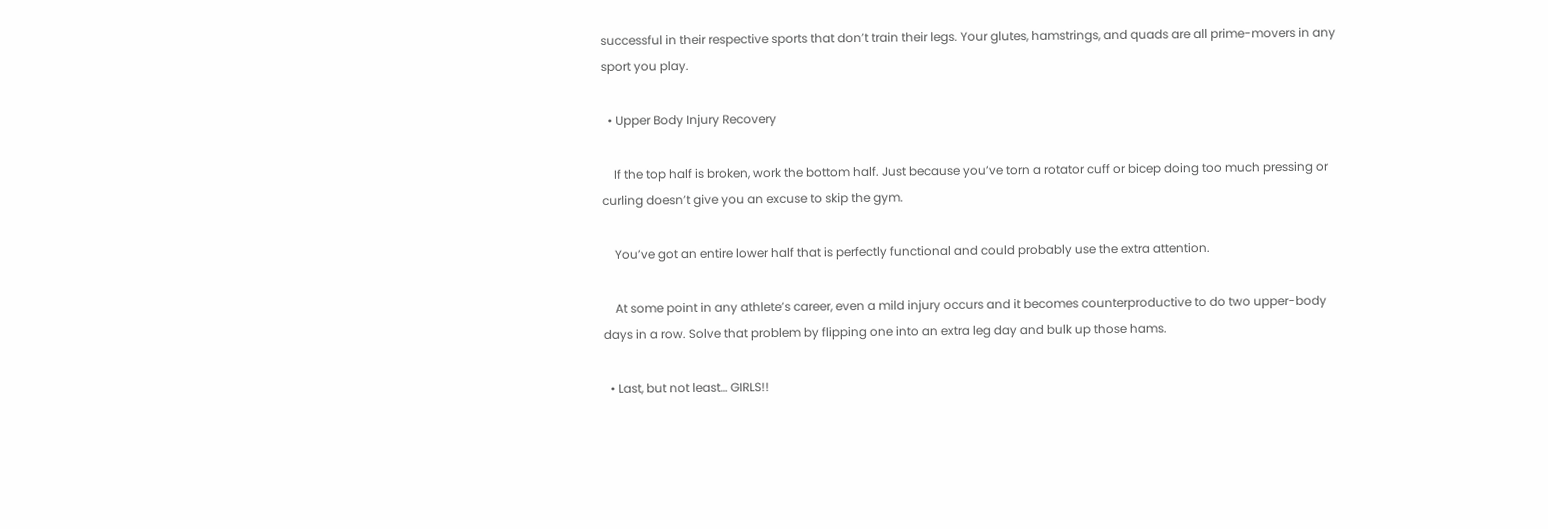successful in their respective sports that don’t train their legs. Your glutes, hamstrings, and quads are all prime-movers in any sport you play.

  • Upper Body Injury Recovery

    If the top half is broken, work the bottom half. Just because you’ve torn a rotator cuff or bicep doing too much pressing or curling doesn’t give you an excuse to skip the gym.

    You’ve got an entire lower half that is perfectly functional and could probably use the extra attention.

    At some point in any athlete’s career, even a mild injury occurs and it becomes counterproductive to do two upper-body days in a row. Solve that problem by flipping one into an extra leg day and bulk up those hams.

  • Last, but not least… GIRLS!!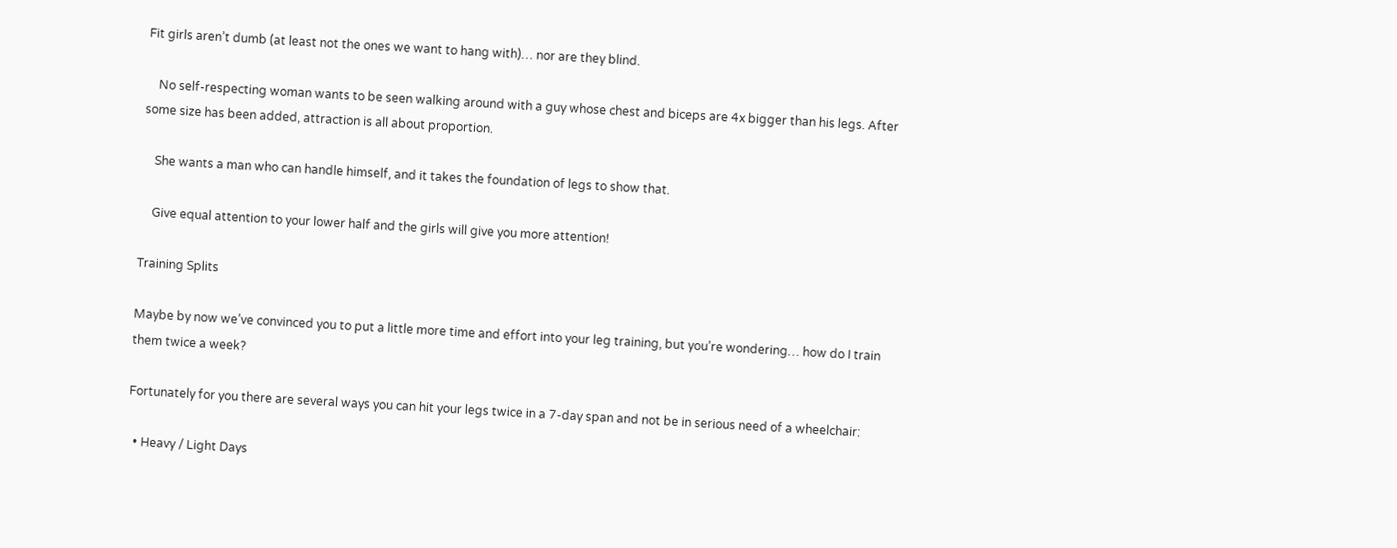Fit girls aren’t dumb (at least not the ones we want to hang with)… nor are they blind.

    No self-respecting woman wants to be seen walking around with a guy whose chest and biceps are 4x bigger than his legs. After some size has been added, attraction is all about proportion.

    She wants a man who can handle himself, and it takes the foundation of legs to show that.

    Give equal attention to your lower half and the girls will give you more attention!

Training Splits

Maybe by now we’ve convinced you to put a little more time and effort into your leg training, but you’re wondering… how do I train them twice a week?

Fortunately for you there are several ways you can hit your legs twice in a 7-day span and not be in serious need of a wheelchair:

  • Heavy / Light Days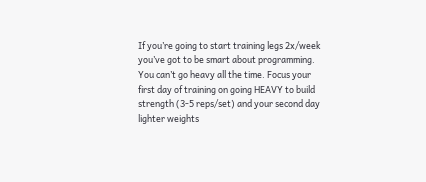If you’re going to start training legs 2x/week you’ve got to be smart about programming. You can’t go heavy all the time. Focus your first day of training on going HEAVY to build strength (3-5 reps/set) and your second day lighter weights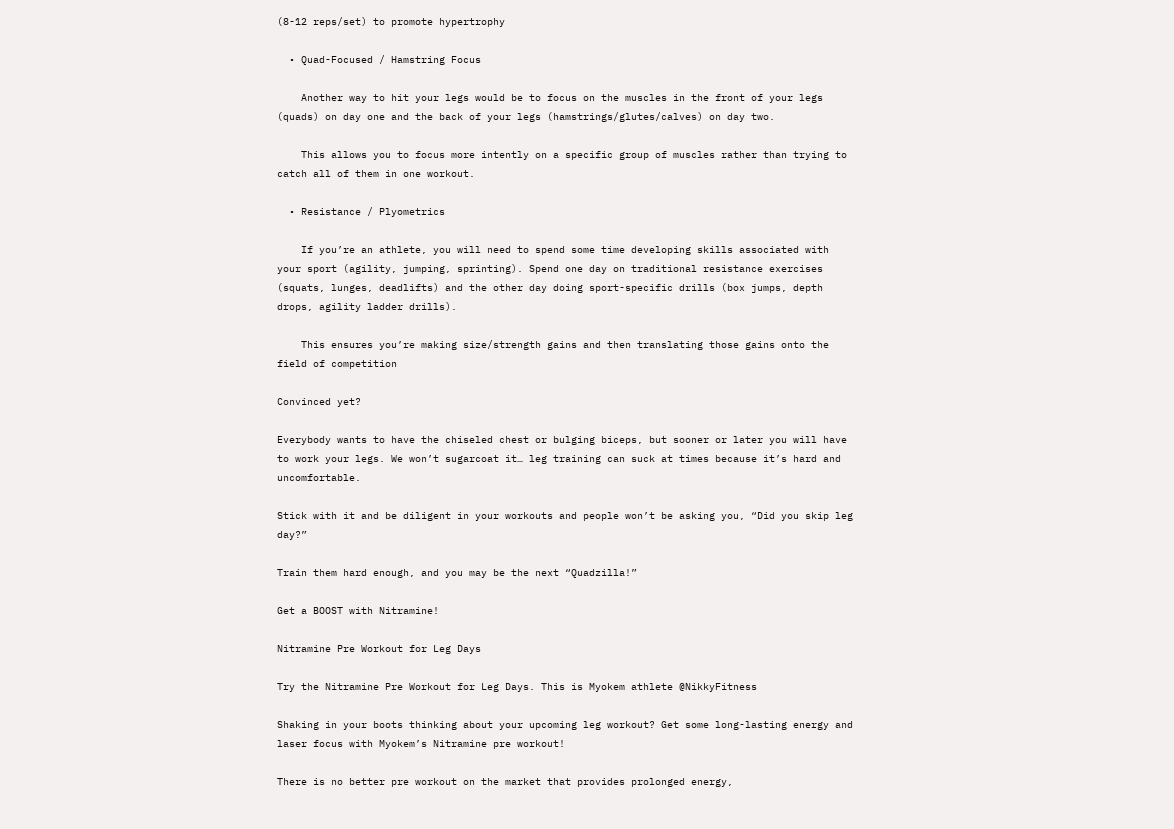(8-12 reps/set) to promote hypertrophy

  • Quad-Focused / Hamstring Focus

    Another way to hit your legs would be to focus on the muscles in the front of your legs (quads) on day one and the back of your legs (hamstrings/glutes/calves) on day two.

    This allows you to focus more intently on a specific group of muscles rather than trying to catch all of them in one workout.

  • Resistance / Plyometrics

    If you’re an athlete, you will need to spend some time developing skills associated with your sport (agility, jumping, sprinting). Spend one day on traditional resistance exercises (squats, lunges, deadlifts) and the other day doing sport-specific drills (box jumps, depth drops, agility ladder drills).

    This ensures you’re making size/strength gains and then translating those gains onto the field of competition

Convinced yet?

Everybody wants to have the chiseled chest or bulging biceps, but sooner or later you will have to work your legs. We won’t sugarcoat it… leg training can suck at times because it’s hard and uncomfortable.

Stick with it and be diligent in your workouts and people won’t be asking you, “Did you skip leg day?”

Train them hard enough, and you may be the next “Quadzilla!”

Get a BOOST with Nitramine!

Nitramine Pre Workout for Leg Days

Try the Nitramine Pre Workout for Leg Days. This is Myokem athlete @NikkyFitness

Shaking in your boots thinking about your upcoming leg workout? Get some long-lasting energy and laser focus with Myokem’s Nitramine pre workout!

There is no better pre workout on the market that provides prolonged energy,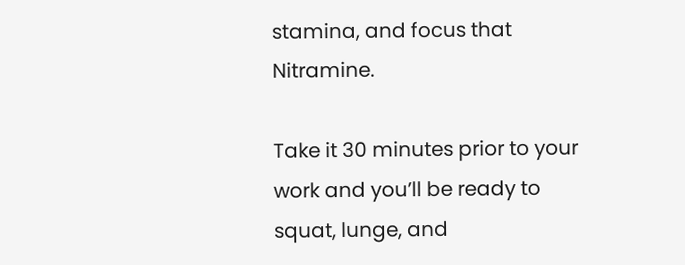stamina, and focus that Nitramine.

Take it 30 minutes prior to your work and you’ll be ready to squat, lunge, and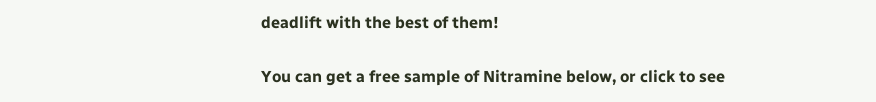deadlift with the best of them!

You can get a free sample of Nitramine below, or click to see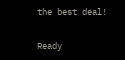the best deal!

Ready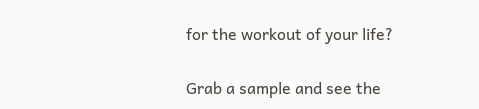for the workout of your life?

Grab a sample and see the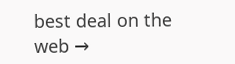best deal on the web →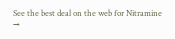See the best deal on the web for Nitramine →